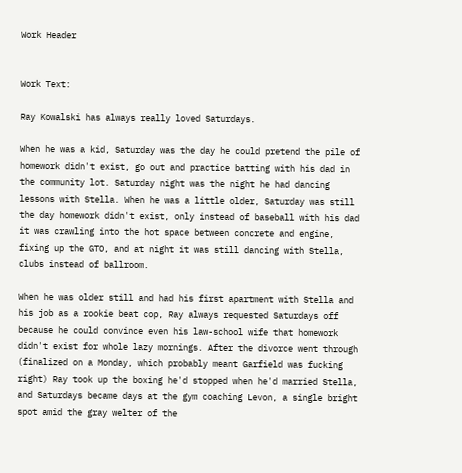Work Header


Work Text:

Ray Kowalski has always really loved Saturdays.

When he was a kid, Saturday was the day he could pretend the pile of homework didn't exist, go out and practice batting with his dad in the community lot. Saturday night was the night he had dancing lessons with Stella. When he was a little older, Saturday was still the day homework didn't exist, only instead of baseball with his dad it was crawling into the hot space between concrete and engine, fixing up the GTO, and at night it was still dancing with Stella, clubs instead of ballroom.

When he was older still and had his first apartment with Stella and his job as a rookie beat cop, Ray always requested Saturdays off because he could convince even his law-school wife that homework didn't exist for whole lazy mornings. After the divorce went through (finalized on a Monday, which probably meant Garfield was fucking right) Ray took up the boxing he'd stopped when he'd married Stella, and Saturdays became days at the gym coaching Levon, a single bright spot amid the gray welter of the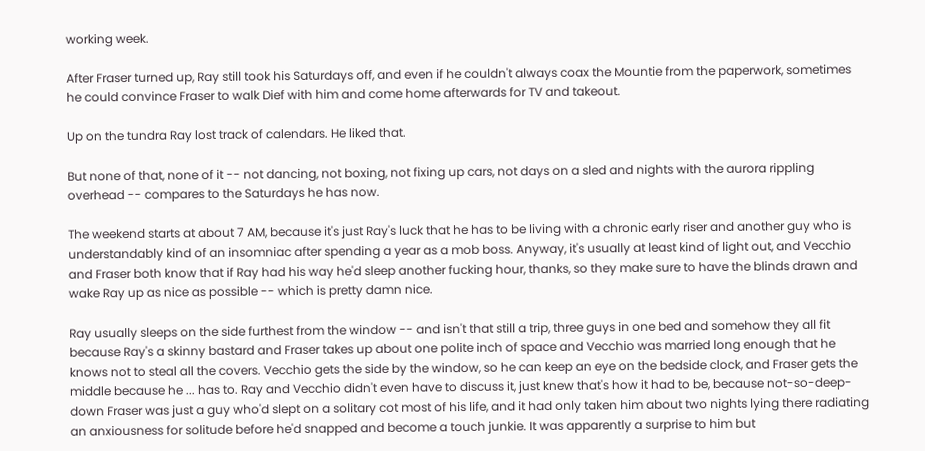working week.

After Fraser turned up, Ray still took his Saturdays off, and even if he couldn't always coax the Mountie from the paperwork, sometimes he could convince Fraser to walk Dief with him and come home afterwards for TV and takeout.

Up on the tundra Ray lost track of calendars. He liked that.

But none of that, none of it -- not dancing, not boxing, not fixing up cars, not days on a sled and nights with the aurora rippling overhead -- compares to the Saturdays he has now.

The weekend starts at about 7 AM, because it's just Ray's luck that he has to be living with a chronic early riser and another guy who is understandably kind of an insomniac after spending a year as a mob boss. Anyway, it's usually at least kind of light out, and Vecchio and Fraser both know that if Ray had his way he'd sleep another fucking hour, thanks, so they make sure to have the blinds drawn and wake Ray up as nice as possible -- which is pretty damn nice.

Ray usually sleeps on the side furthest from the window -- and isn't that still a trip, three guys in one bed and somehow they all fit because Ray's a skinny bastard and Fraser takes up about one polite inch of space and Vecchio was married long enough that he knows not to steal all the covers. Vecchio gets the side by the window, so he can keep an eye on the bedside clock, and Fraser gets the middle because he ... has to. Ray and Vecchio didn't even have to discuss it, just knew that's how it had to be, because not-so-deep-down Fraser was just a guy who'd slept on a solitary cot most of his life, and it had only taken him about two nights lying there radiating an anxiousness for solitude before he'd snapped and become a touch junkie. It was apparently a surprise to him but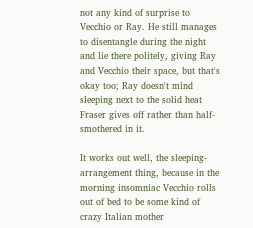not any kind of surprise to Vecchio or Ray. He still manages to disentangle during the night and lie there politely, giving Ray and Vecchio their space, but that's okay too; Ray doesn't mind sleeping next to the solid heat Fraser gives off rather than half-smothered in it.

It works out well, the sleeping-arrangement thing, because in the morning insomniac Vecchio rolls out of bed to be some kind of crazy Italian mother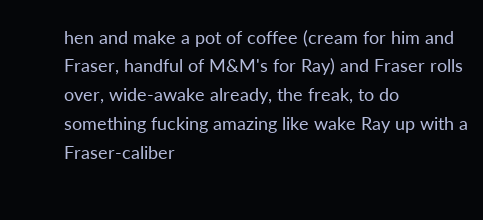hen and make a pot of coffee (cream for him and Fraser, handful of M&M's for Ray) and Fraser rolls over, wide-awake already, the freak, to do something fucking amazing like wake Ray up with a Fraser-caliber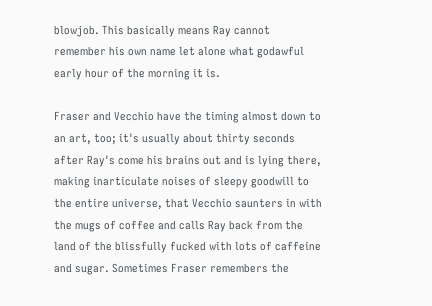blowjob. This basically means Ray cannot remember his own name let alone what godawful early hour of the morning it is.

Fraser and Vecchio have the timing almost down to an art, too; it's usually about thirty seconds after Ray's come his brains out and is lying there, making inarticulate noises of sleepy goodwill to the entire universe, that Vecchio saunters in with the mugs of coffee and calls Ray back from the land of the blissfully fucked with lots of caffeine and sugar. Sometimes Fraser remembers the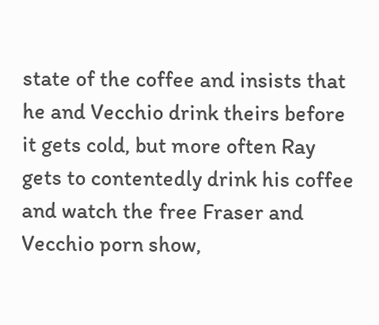state of the coffee and insists that he and Vecchio drink theirs before it gets cold, but more often Ray gets to contentedly drink his coffee and watch the free Fraser and Vecchio porn show,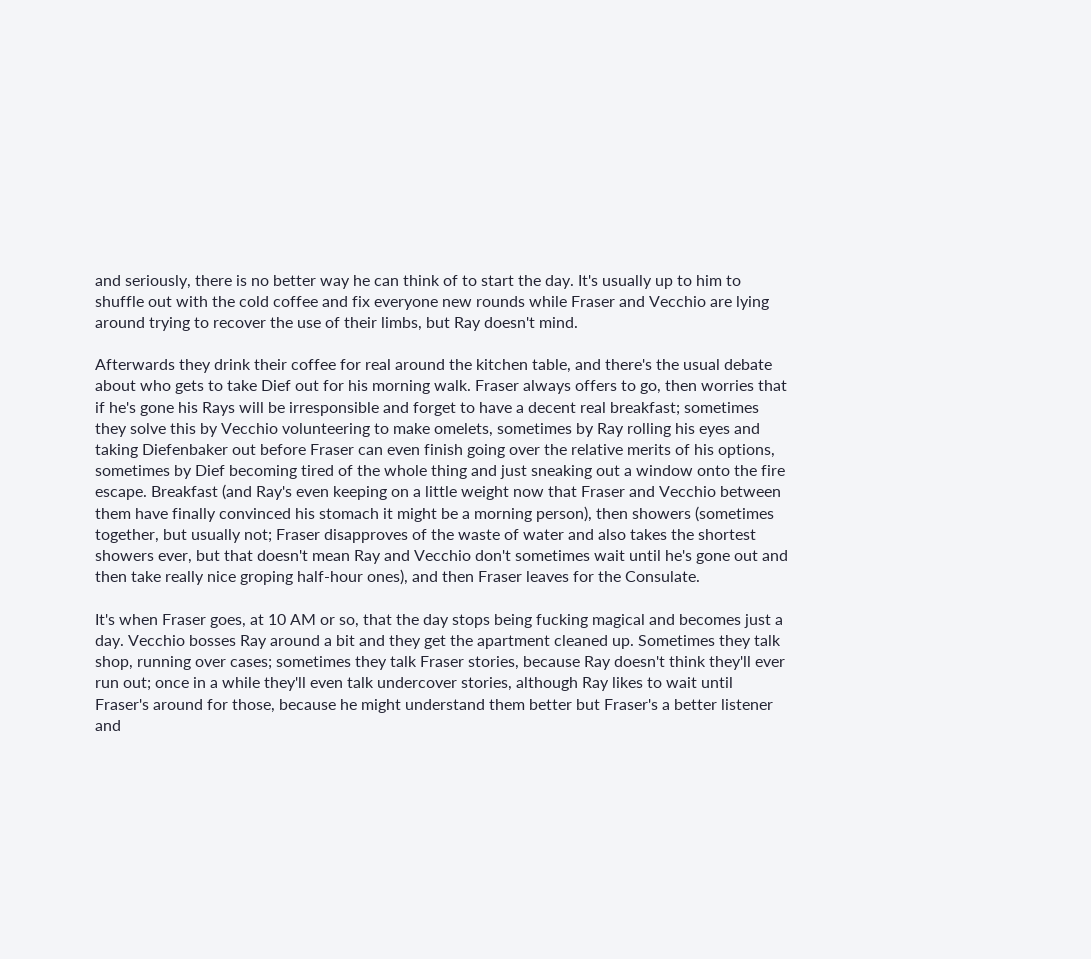and seriously, there is no better way he can think of to start the day. It's usually up to him to shuffle out with the cold coffee and fix everyone new rounds while Fraser and Vecchio are lying around trying to recover the use of their limbs, but Ray doesn't mind.

Afterwards they drink their coffee for real around the kitchen table, and there's the usual debate about who gets to take Dief out for his morning walk. Fraser always offers to go, then worries that if he's gone his Rays will be irresponsible and forget to have a decent real breakfast; sometimes they solve this by Vecchio volunteering to make omelets, sometimes by Ray rolling his eyes and taking Diefenbaker out before Fraser can even finish going over the relative merits of his options, sometimes by Dief becoming tired of the whole thing and just sneaking out a window onto the fire escape. Breakfast (and Ray's even keeping on a little weight now that Fraser and Vecchio between them have finally convinced his stomach it might be a morning person), then showers (sometimes together, but usually not; Fraser disapproves of the waste of water and also takes the shortest showers ever, but that doesn't mean Ray and Vecchio don't sometimes wait until he's gone out and then take really nice groping half-hour ones), and then Fraser leaves for the Consulate.

It's when Fraser goes, at 10 AM or so, that the day stops being fucking magical and becomes just a day. Vecchio bosses Ray around a bit and they get the apartment cleaned up. Sometimes they talk shop, running over cases; sometimes they talk Fraser stories, because Ray doesn't think they'll ever run out; once in a while they'll even talk undercover stories, although Ray likes to wait until Fraser's around for those, because he might understand them better but Fraser's a better listener and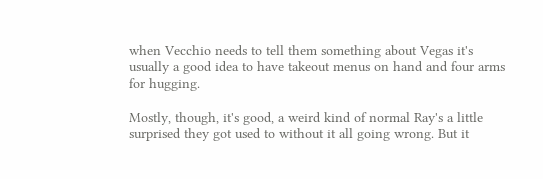when Vecchio needs to tell them something about Vegas it's usually a good idea to have takeout menus on hand and four arms for hugging.

Mostly, though, it's good, a weird kind of normal Ray's a little surprised they got used to without it all going wrong. But it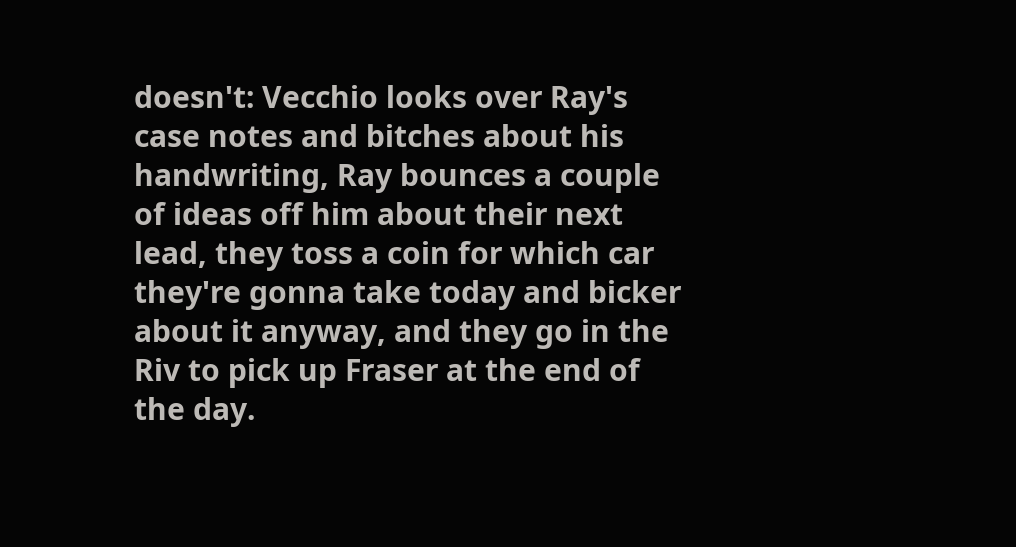doesn't: Vecchio looks over Ray's case notes and bitches about his handwriting, Ray bounces a couple of ideas off him about their next lead, they toss a coin for which car they're gonna take today and bicker about it anyway, and they go in the Riv to pick up Fraser at the end of the day.